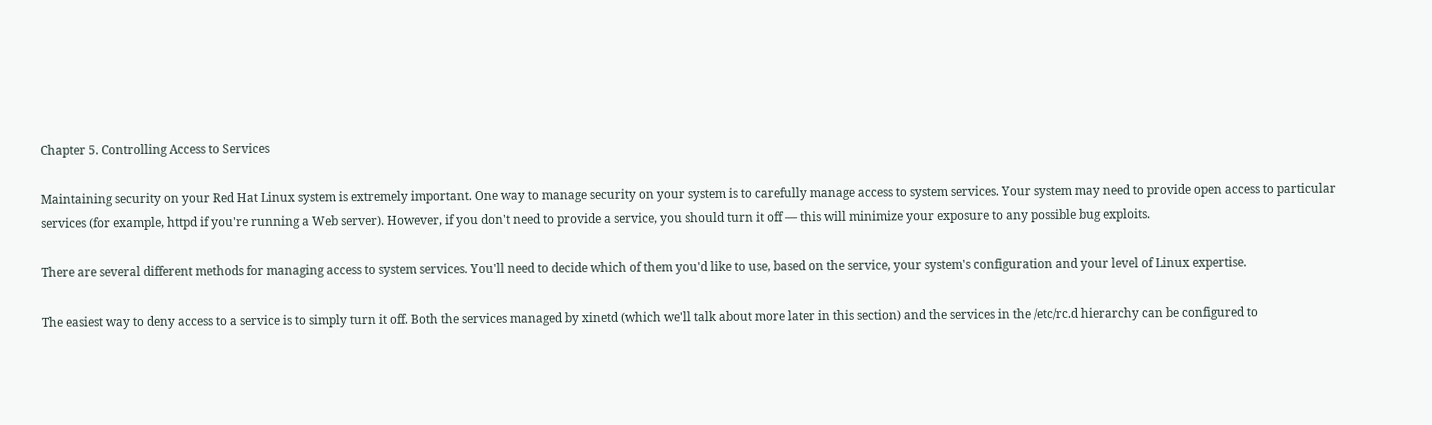Chapter 5. Controlling Access to Services

Maintaining security on your Red Hat Linux system is extremely important. One way to manage security on your system is to carefully manage access to system services. Your system may need to provide open access to particular services (for example, httpd if you're running a Web server). However, if you don't need to provide a service, you should turn it off — this will minimize your exposure to any possible bug exploits.

There are several different methods for managing access to system services. You'll need to decide which of them you'd like to use, based on the service, your system's configuration and your level of Linux expertise.

The easiest way to deny access to a service is to simply turn it off. Both the services managed by xinetd (which we'll talk about more later in this section) and the services in the /etc/rc.d hierarchy can be configured to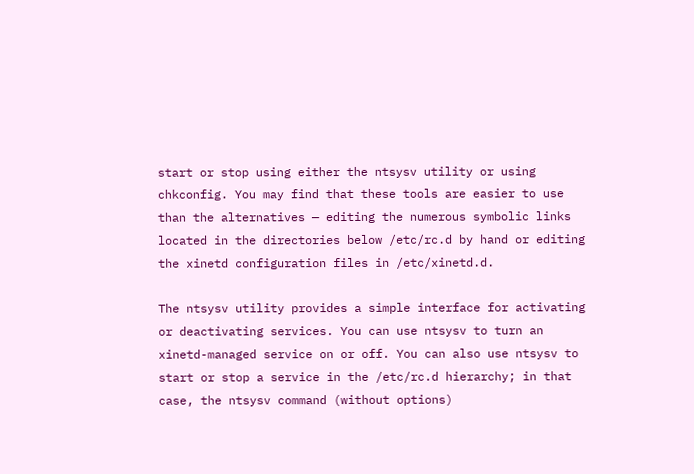start or stop using either the ntsysv utility or using chkconfig. You may find that these tools are easier to use than the alternatives — editing the numerous symbolic links located in the directories below /etc/rc.d by hand or editing the xinetd configuration files in /etc/xinetd.d.

The ntsysv utility provides a simple interface for activating or deactivating services. You can use ntsysv to turn an xinetd-managed service on or off. You can also use ntsysv to start or stop a service in the /etc/rc.d hierarchy; in that case, the ntsysv command (without options)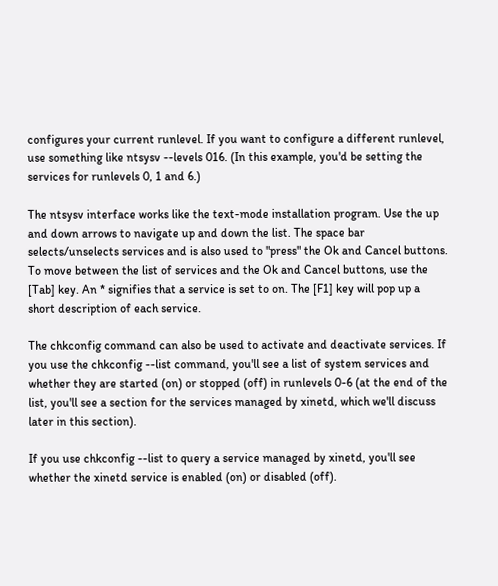configures your current runlevel. If you want to configure a different runlevel, use something like ntsysv --levels 016. (In this example, you'd be setting the services for runlevels 0, 1 and 6.)

The ntsysv interface works like the text-mode installation program. Use the up and down arrows to navigate up and down the list. The space bar selects/unselects services and is also used to "press" the Ok and Cancel buttons. To move between the list of services and the Ok and Cancel buttons, use the [Tab] key. An * signifies that a service is set to on. The [F1] key will pop up a short description of each service.

The chkconfig command can also be used to activate and deactivate services. If you use the chkconfig --list command, you'll see a list of system services and whether they are started (on) or stopped (off) in runlevels 0-6 (at the end of the list, you'll see a section for the services managed by xinetd, which we'll discuss later in this section).

If you use chkconfig --list to query a service managed by xinetd, you'll see whether the xinetd service is enabled (on) or disabled (off).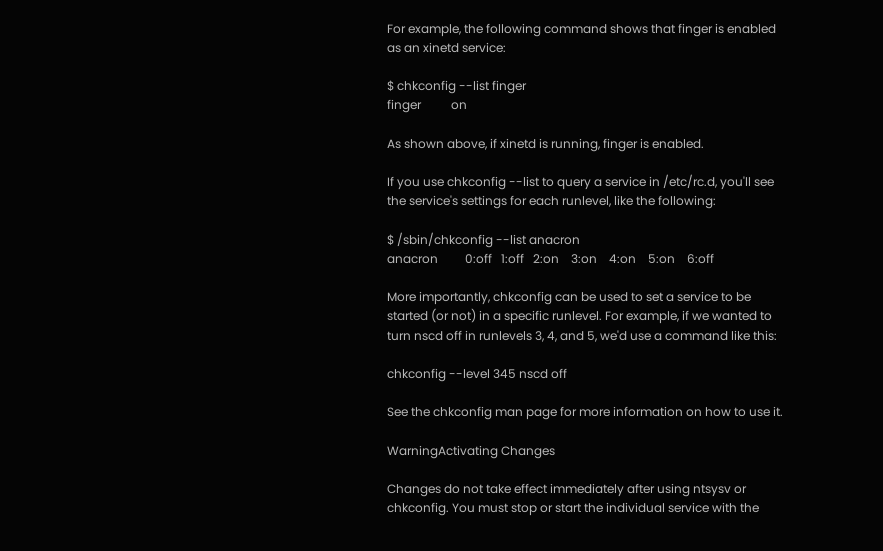For example, the following command shows that finger is enabled as an xinetd service:

$ chkconfig --list finger
finger          on

As shown above, if xinetd is running, finger is enabled.

If you use chkconfig --list to query a service in /etc/rc.d, you'll see the service's settings for each runlevel, like the following:

$ /sbin/chkconfig --list anacron
anacron         0:off   1:off   2:on    3:on    4:on    5:on    6:off

More importantly, chkconfig can be used to set a service to be started (or not) in a specific runlevel. For example, if we wanted to turn nscd off in runlevels 3, 4, and 5, we'd use a command like this:

chkconfig --level 345 nscd off

See the chkconfig man page for more information on how to use it.

WarningActivating Changes

Changes do not take effect immediately after using ntsysv or chkconfig. You must stop or start the individual service with the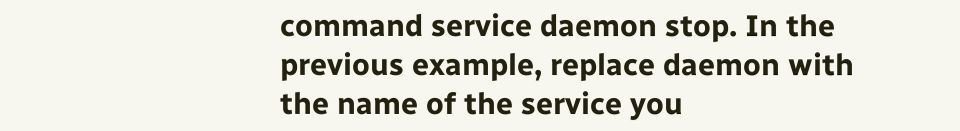command service daemon stop. In the previous example, replace daemon with the name of the service you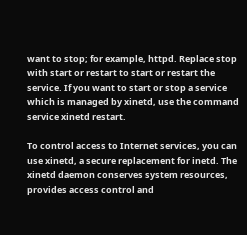want to stop; for example, httpd. Replace stop with start or restart to start or restart the service. If you want to start or stop a service which is managed by xinetd, use the command service xinetd restart.

To control access to Internet services, you can use xinetd, a secure replacement for inetd. The xinetd daemon conserves system resources, provides access control and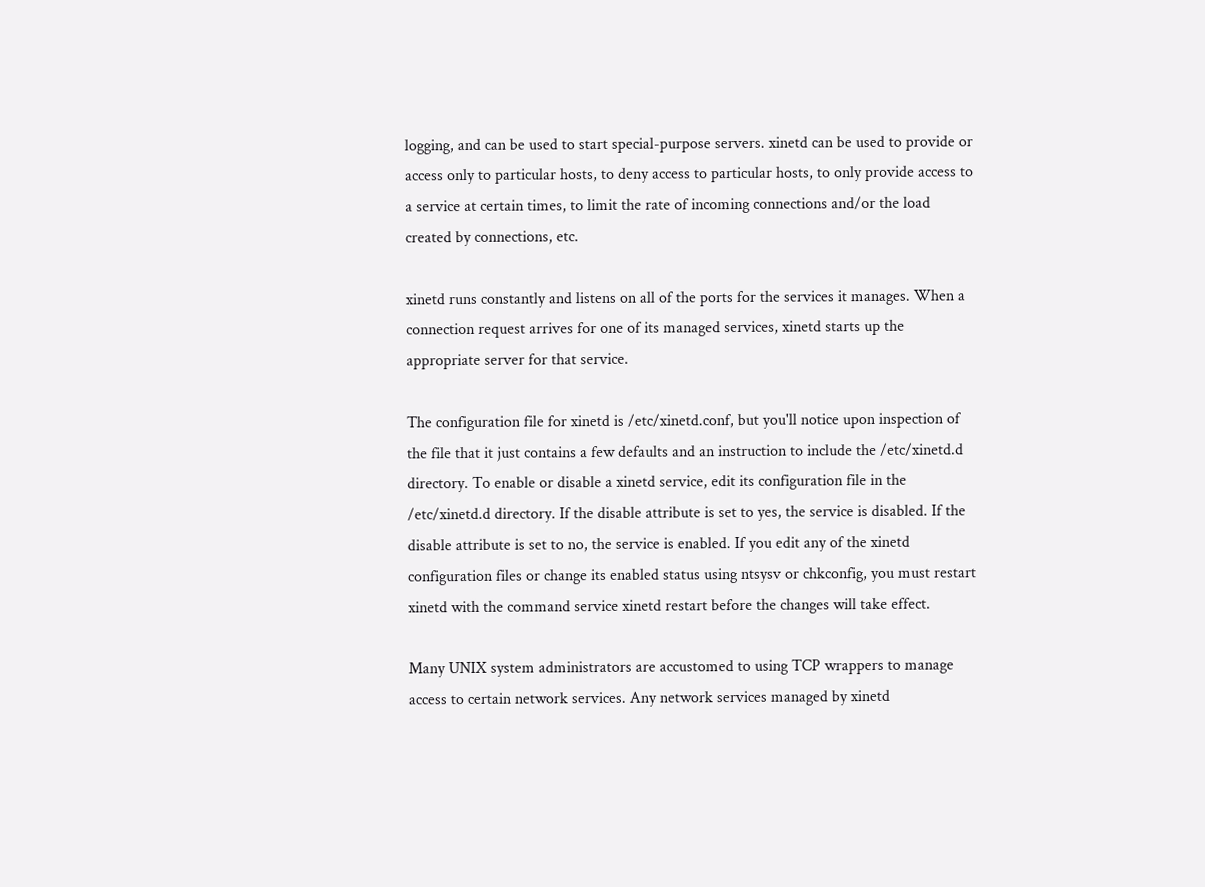logging, and can be used to start special-purpose servers. xinetd can be used to provide or access only to particular hosts, to deny access to particular hosts, to only provide access to a service at certain times, to limit the rate of incoming connections and/or the load created by connections, etc.

xinetd runs constantly and listens on all of the ports for the services it manages. When a connection request arrives for one of its managed services, xinetd starts up the appropriate server for that service.

The configuration file for xinetd is /etc/xinetd.conf, but you'll notice upon inspection of the file that it just contains a few defaults and an instruction to include the /etc/xinetd.d directory. To enable or disable a xinetd service, edit its configuration file in the /etc/xinetd.d directory. If the disable attribute is set to yes, the service is disabled. If the disable attribute is set to no, the service is enabled. If you edit any of the xinetd configuration files or change its enabled status using ntsysv or chkconfig, you must restart xinetd with the command service xinetd restart before the changes will take effect.

Many UNIX system administrators are accustomed to using TCP wrappers to manage access to certain network services. Any network services managed by xinetd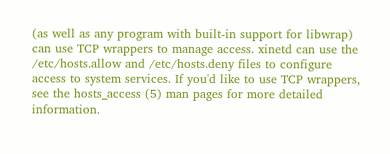(as well as any program with built-in support for libwrap) can use TCP wrappers to manage access. xinetd can use the /etc/hosts.allow and /etc/hosts.deny files to configure access to system services. If you'd like to use TCP wrappers, see the hosts_access (5) man pages for more detailed information.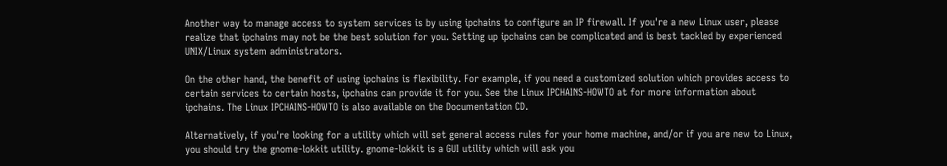Another way to manage access to system services is by using ipchains to configure an IP firewall. If you're a new Linux user, please realize that ipchains may not be the best solution for you. Setting up ipchains can be complicated and is best tackled by experienced UNIX/Linux system administrators.

On the other hand, the benefit of using ipchains is flexibility. For example, if you need a customized solution which provides access to certain services to certain hosts, ipchains can provide it for you. See the Linux IPCHAINS-HOWTO at for more information about ipchains. The Linux IPCHAINS-HOWTO is also available on the Documentation CD.

Alternatively, if you're looking for a utility which will set general access rules for your home machine, and/or if you are new to Linux, you should try the gnome-lokkit utility. gnome-lokkit is a GUI utility which will ask you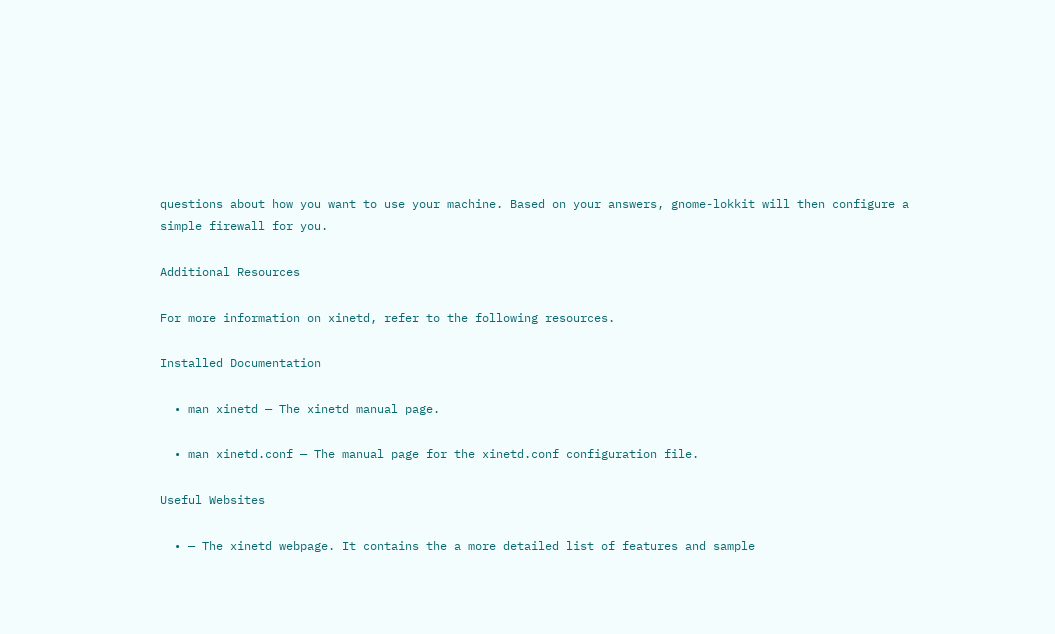questions about how you want to use your machine. Based on your answers, gnome-lokkit will then configure a simple firewall for you.

Additional Resources

For more information on xinetd, refer to the following resources.

Installed Documentation

  • man xinetd — The xinetd manual page.

  • man xinetd.conf — The manual page for the xinetd.conf configuration file.

Useful Websites

  • — The xinetd webpage. It contains the a more detailed list of features and sample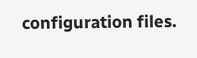configuration files.